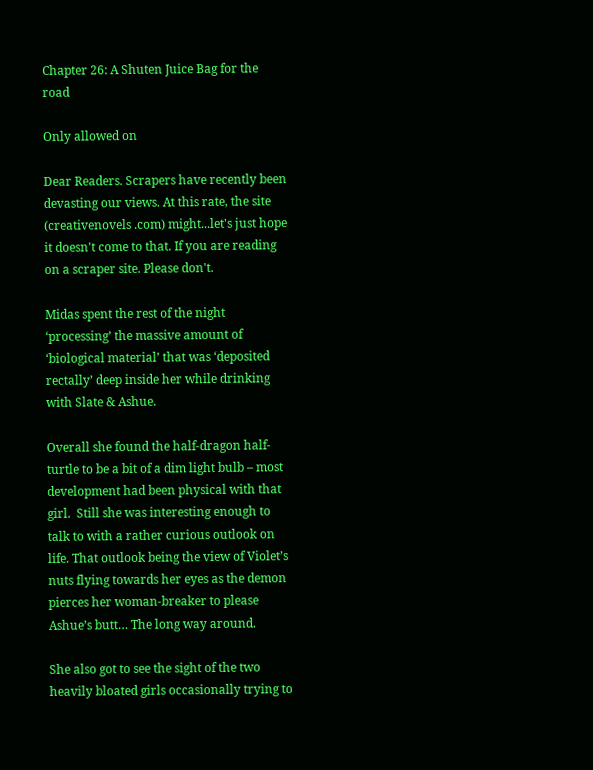Chapter 26: A Shuten Juice Bag for the road

Only allowed on

Dear Readers. Scrapers have recently been devasting our views. At this rate, the site (creativenovels .com) might...let's just hope it doesn't come to that. If you are reading on a scraper site. Please don't.

Midas spent the rest of the night ‘processing’ the massive amount of ‘biological material’ that was ‘deposited rectally’ deep inside her while drinking with Slate & Ashue.

Overall she found the half-dragon half-turtle to be a bit of a dim light bulb – most development had been physical with that girl.  Still she was interesting enough to talk to with a rather curious outlook on life. That outlook being the view of Violet’s nuts flying towards her eyes as the demon pierces her woman-breaker to please Ashue’s butt… The long way around.

She also got to see the sight of the two heavily bloated girls occasionally trying to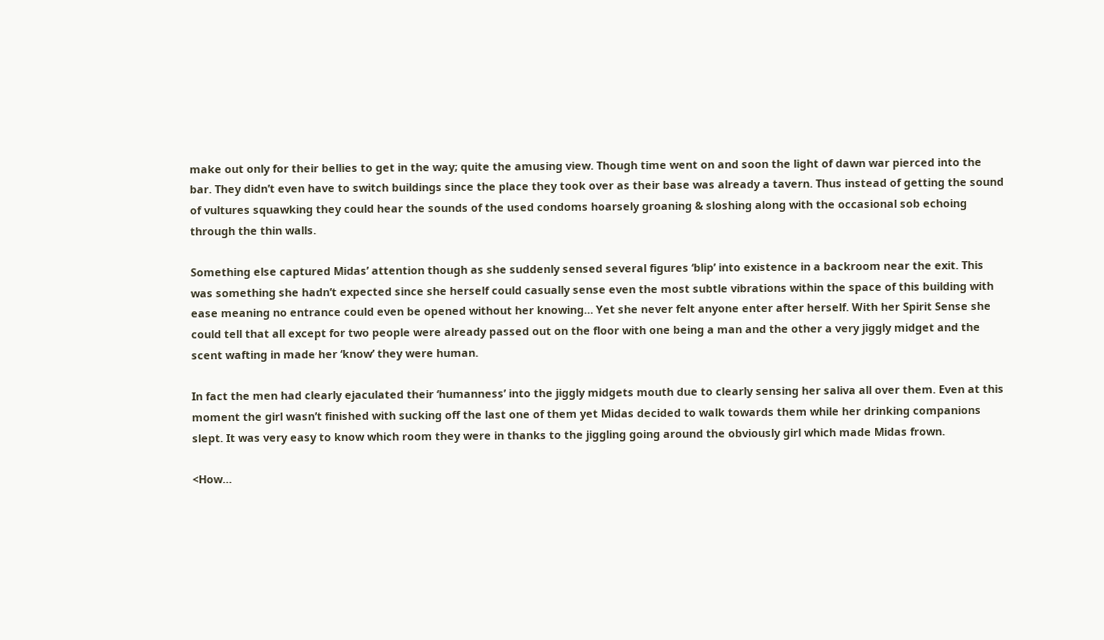make out only for their bellies to get in the way; quite the amusing view. Though time went on and soon the light of dawn war pierced into the bar. They didn’t even have to switch buildings since the place they took over as their base was already a tavern. Thus instead of getting the sound of vultures squawking they could hear the sounds of the used condoms hoarsely groaning & sloshing along with the occasional sob echoing through the thin walls.

Something else captured Midas’ attention though as she suddenly sensed several figures ‘blip’ into existence in a backroom near the exit. This was something she hadn’t expected since she herself could casually sense even the most subtle vibrations within the space of this building with ease meaning no entrance could even be opened without her knowing… Yet she never felt anyone enter after herself. With her Spirit Sense she could tell that all except for two people were already passed out on the floor with one being a man and the other a very jiggly midget and the scent wafting in made her ‘know’ they were human.

In fact the men had clearly ejaculated their ‘humanness’ into the jiggly midgets mouth due to clearly sensing her saliva all over them. Even at this moment the girl wasn’t finished with sucking off the last one of them yet Midas decided to walk towards them while her drinking companions slept. It was very easy to know which room they were in thanks to the jiggling going around the obviously girl which made Midas frown.

<How…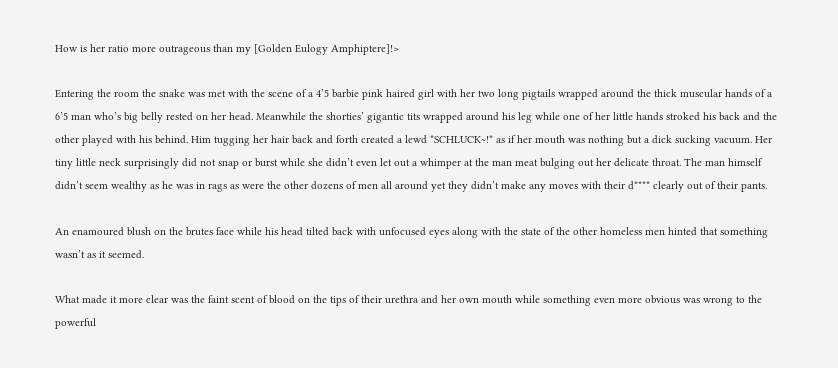How is her ratio more outrageous than my [Golden Eulogy Amphiptere]!>

Entering the room the snake was met with the scene of a 4’5 barbie pink haired girl with her two long pigtails wrapped around the thick muscular hands of a 6’5 man who’s big belly rested on her head. Meanwhile the shorties’ gigantic tits wrapped around his leg while one of her little hands stroked his back and the other played with his behind. Him tugging her hair back and forth created a lewd *SCHLUCK~!* as if her mouth was nothing but a dick sucking vacuum. Her tiny little neck surprisingly did not snap or burst while she didn’t even let out a whimper at the man meat bulging out her delicate throat. The man himself didn’t seem wealthy as he was in rags as were the other dozens of men all around yet they didn’t make any moves with their d**** clearly out of their pants.

An enamoured blush on the brutes face while his head tilted back with unfocused eyes along with the state of the other homeless men hinted that something wasn’t as it seemed.

What made it more clear was the faint scent of blood on the tips of their urethra and her own mouth while something even more obvious was wrong to the powerful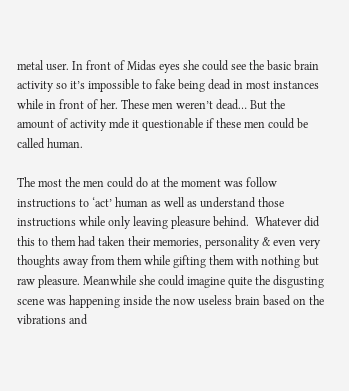metal user. In front of Midas eyes she could see the basic brain activity so it’s impossible to fake being dead in most instances while in front of her. These men weren’t dead… But the amount of activity mde it questionable if these men could be called human.

The most the men could do at the moment was follow instructions to ‘act’ human as well as understand those instructions while only leaving pleasure behind.  Whatever did this to them had taken their memories, personality & even very thoughts away from them while gifting them with nothing but raw pleasure. Meanwhile she could imagine quite the disgusting scene was happening inside the now useless brain based on the vibrations and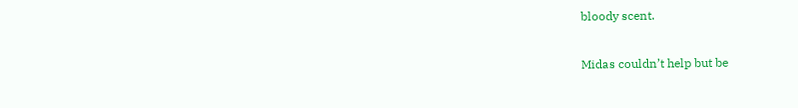bloody scent.

Midas couldn’t help but be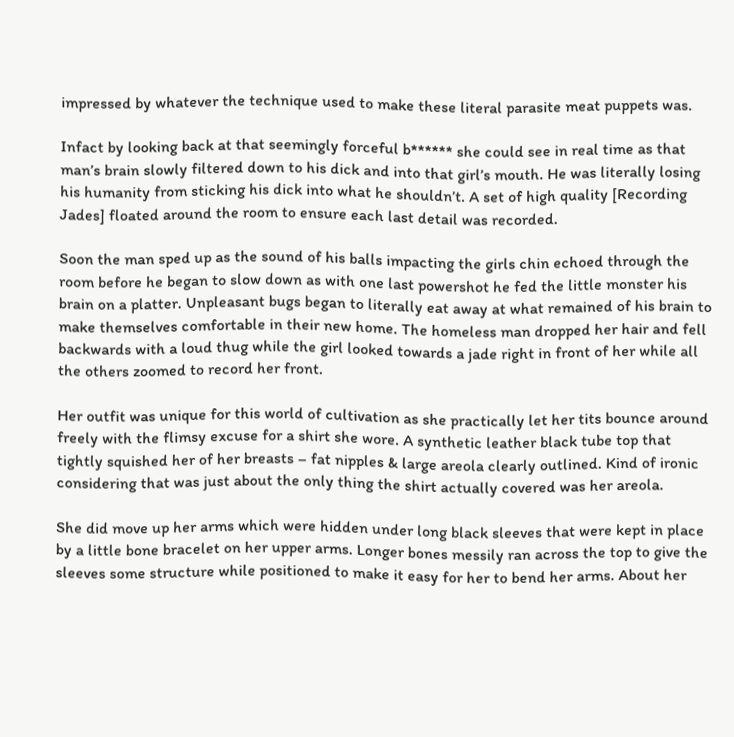impressed by whatever the technique used to make these literal parasite meat puppets was.

Infact by looking back at that seemingly forceful b****** she could see in real time as that man’s brain slowly filtered down to his dick and into that girl’s mouth. He was literally losing his humanity from sticking his dick into what he shouldn’t. A set of high quality [Recording Jades] floated around the room to ensure each last detail was recorded.

Soon the man sped up as the sound of his balls impacting the girls chin echoed through the room before he began to slow down as with one last powershot he fed the little monster his brain on a platter. Unpleasant bugs began to literally eat away at what remained of his brain to make themselves comfortable in their new home. The homeless man dropped her hair and fell backwards with a loud thug while the girl looked towards a jade right in front of her while all the others zoomed to record her front.

Her outfit was unique for this world of cultivation as she practically let her tits bounce around freely with the flimsy excuse for a shirt she wore. A synthetic leather black tube top that tightly squished her of her breasts – fat nipples & large areola clearly outlined. Kind of ironic considering that was just about the only thing the shirt actually covered was her areola.

She did move up her arms which were hidden under long black sleeves that were kept in place by a little bone bracelet on her upper arms. Longer bones messily ran across the top to give the sleeves some structure while positioned to make it easy for her to bend her arms. About her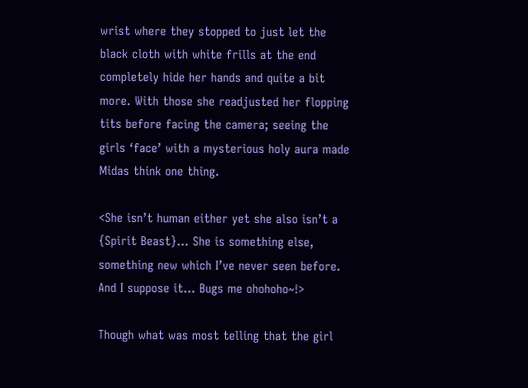wrist where they stopped to just let the black cloth with white frills at the end completely hide her hands and quite a bit more. With those she readjusted her flopping tits before facing the camera; seeing the girls ‘face’ with a mysterious holy aura made Midas think one thing.

<She isn’t human either yet she also isn’t a {Spirit Beast}… She is something else, something new which I’ve never seen before. And I suppose it… Bugs me ohohoho~!>

Though what was most telling that the girl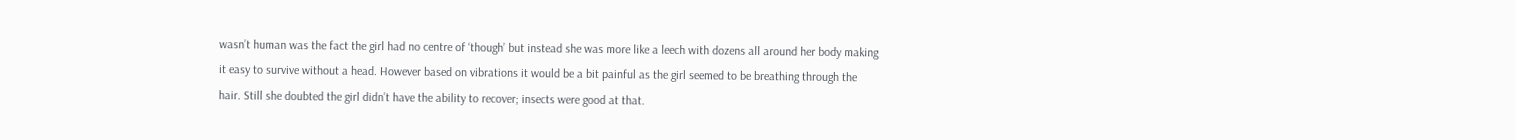wasn’t human was the fact the girl had no centre of ‘though’ but instead she was more like a leech with dozens all around her body making it easy to survive without a head. However based on vibrations it would be a bit painful as the girl seemed to be breathing through the hair. Still she doubted the girl didn’t have the ability to recover; insects were good at that.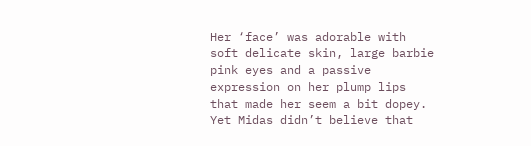Her ‘face’ was adorable with soft delicate skin, large barbie pink eyes and a passive expression on her plump lips that made her seem a bit dopey. Yet Midas didn’t believe that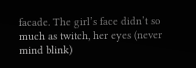facade. The girl’s face didn’t so much as twitch, her eyes (never mind blink)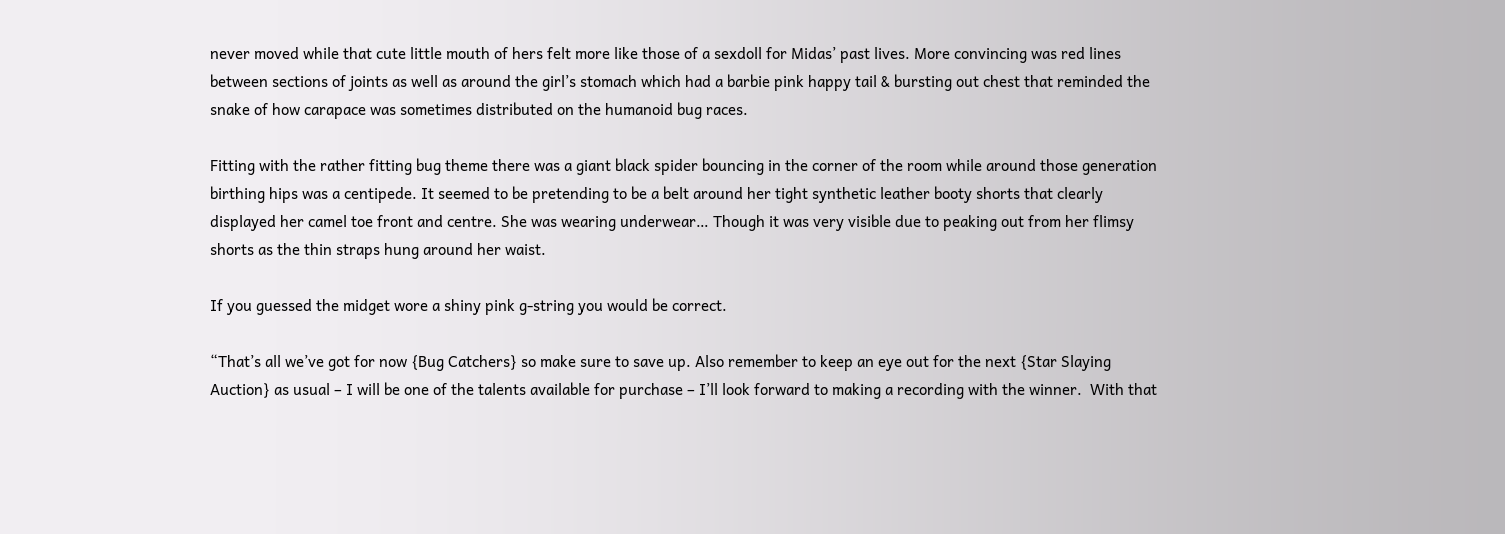never moved while that cute little mouth of hers felt more like those of a sexdoll for Midas’ past lives. More convincing was red lines between sections of joints as well as around the girl’s stomach which had a barbie pink happy tail & bursting out chest that reminded the snake of how carapace was sometimes distributed on the humanoid bug races.

Fitting with the rather fitting bug theme there was a giant black spider bouncing in the corner of the room while around those generation birthing hips was a centipede. It seemed to be pretending to be a belt around her tight synthetic leather booty shorts that clearly displayed her camel toe front and centre. She was wearing underwear… Though it was very visible due to peaking out from her flimsy shorts as the thin straps hung around her waist.

If you guessed the midget wore a shiny pink g-string you would be correct.

“That’s all we’ve got for now {Bug Catchers} so make sure to save up. Also remember to keep an eye out for the next {Star Slaying Auction} as usual – I will be one of the talents available for purchase – I’ll look forward to making a recording with the winner.  With that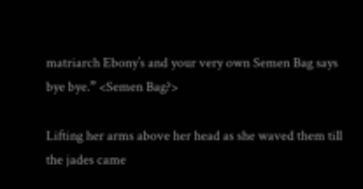matriarch Ebony’s and your very own Semen Bag says bye bye.” <Semen Bag?>

Lifting her arms above her head as she waved them till the jades came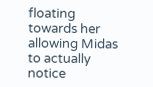floating towards her allowing Midas to actually notice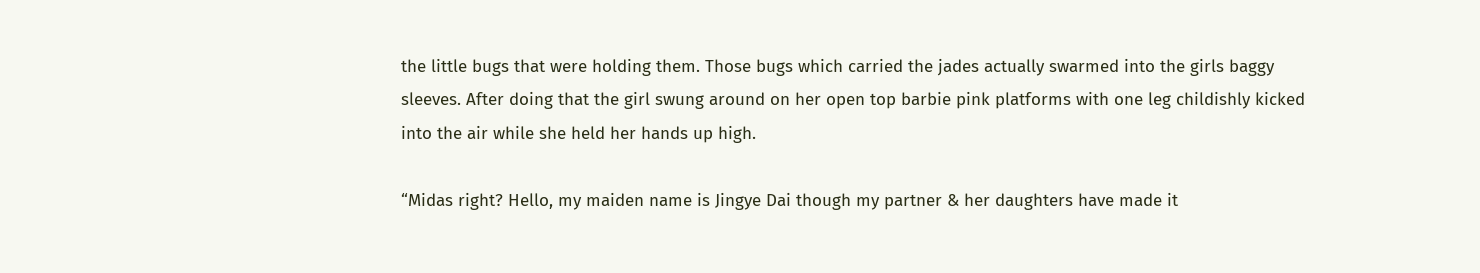the little bugs that were holding them. Those bugs which carried the jades actually swarmed into the girls baggy sleeves. After doing that the girl swung around on her open top barbie pink platforms with one leg childishly kicked into the air while she held her hands up high.

“Midas right? Hello, my maiden name is Jingye Dai though my partner & her daughters have made it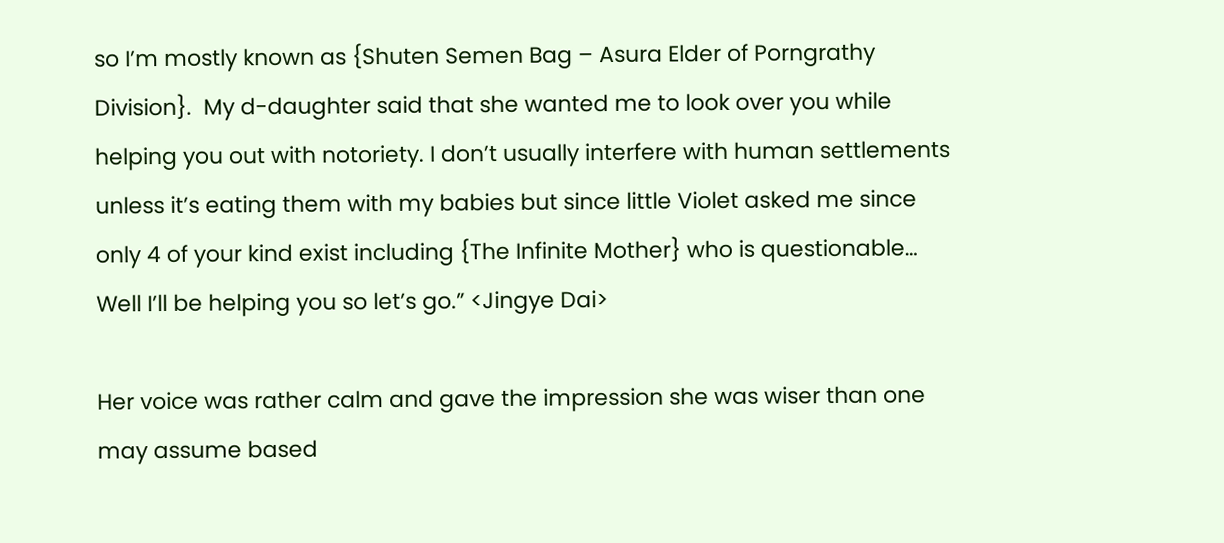so I’m mostly known as {Shuten Semen Bag – Asura Elder of Porngrathy Division}.  My d-daughter said that she wanted me to look over you while helping you out with notoriety. I don’t usually interfere with human settlements unless it’s eating them with my babies but since little Violet asked me since only 4 of your kind exist including {The Infinite Mother} who is questionable… Well I’ll be helping you so let’s go.” <Jingye Dai>

Her voice was rather calm and gave the impression she was wiser than one may assume based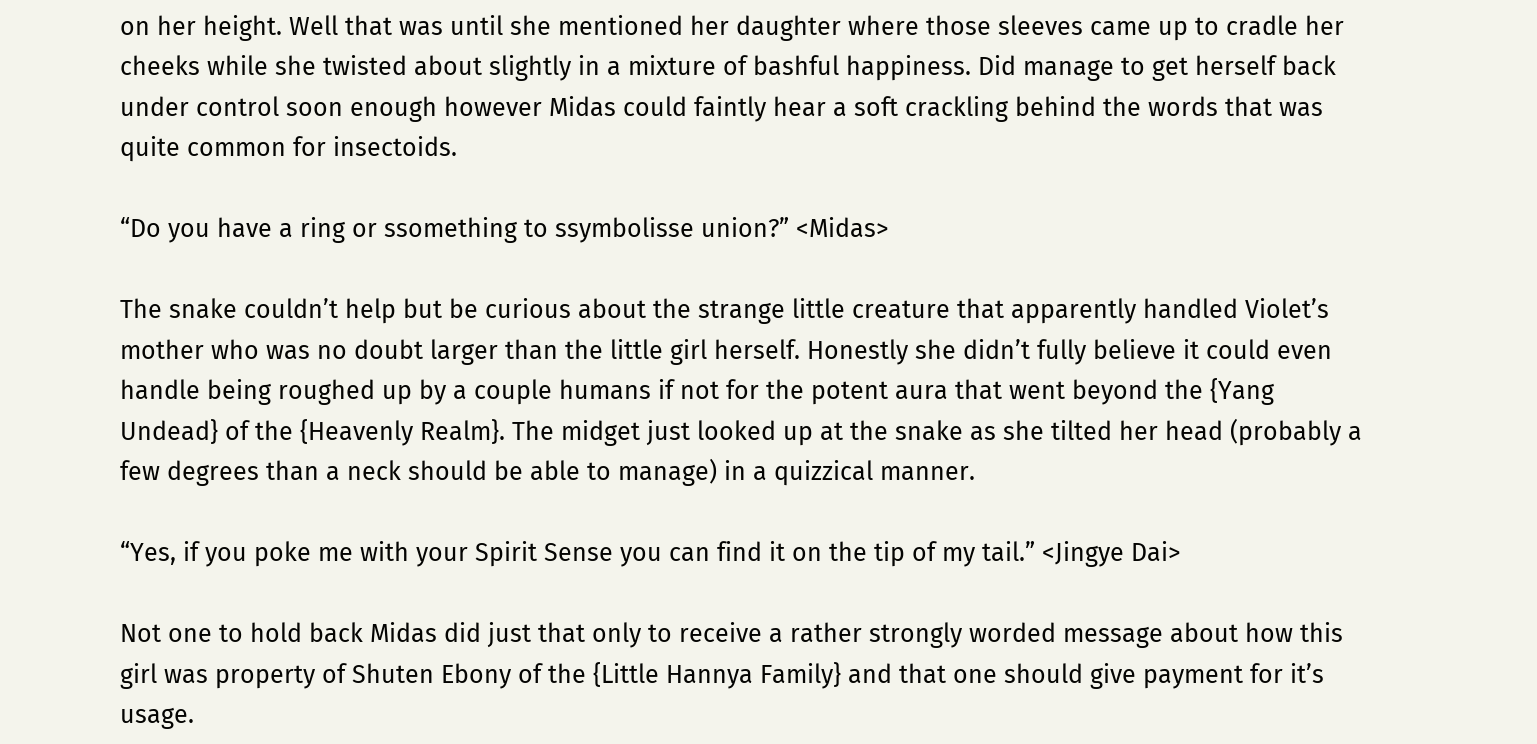on her height. Well that was until she mentioned her daughter where those sleeves came up to cradle her cheeks while she twisted about slightly in a mixture of bashful happiness. Did manage to get herself back under control soon enough however Midas could faintly hear a soft crackling behind the words that was quite common for insectoids.

“Do you have a ring or ssomething to ssymbolisse union?” <Midas>

The snake couldn’t help but be curious about the strange little creature that apparently handled Violet’s mother who was no doubt larger than the little girl herself. Honestly she didn’t fully believe it could even handle being roughed up by a couple humans if not for the potent aura that went beyond the {Yang Undead} of the {Heavenly Realm}. The midget just looked up at the snake as she tilted her head (probably a few degrees than a neck should be able to manage) in a quizzical manner.

“Yes, if you poke me with your Spirit Sense you can find it on the tip of my tail.” <Jingye Dai>

Not one to hold back Midas did just that only to receive a rather strongly worded message about how this girl was property of Shuten Ebony of the {Little Hannya Family} and that one should give payment for it’s usage.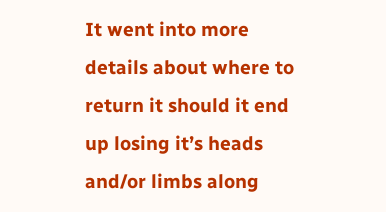It went into more details about where to return it should it end up losing it’s heads and/or limbs along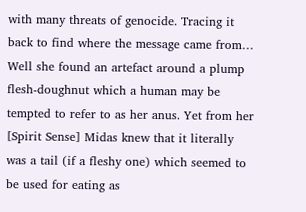with many threats of genocide. Tracing it back to find where the message came from… Well she found an artefact around a plump flesh-doughnut which a human may be tempted to refer to as her anus. Yet from her [Spirit Sense] Midas knew that it literally was a tail (if a fleshy one) which seemed to be used for eating as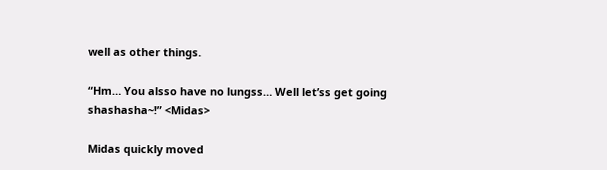well as other things.

“Hm… You alsso have no lungss… Well let’ss get going shashasha~!” <Midas>

Midas quickly moved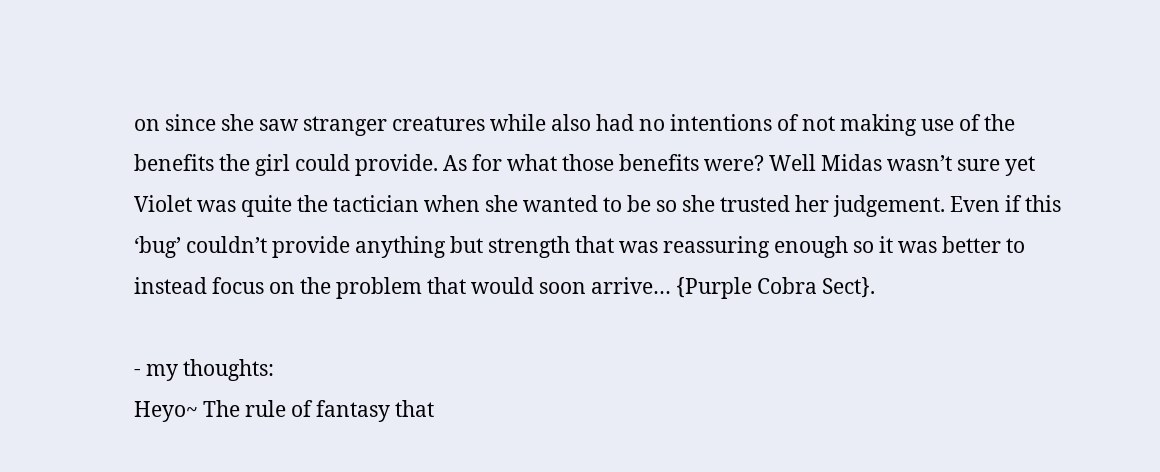on since she saw stranger creatures while also had no intentions of not making use of the benefits the girl could provide. As for what those benefits were? Well Midas wasn’t sure yet Violet was quite the tactician when she wanted to be so she trusted her judgement. Even if this ‘bug’ couldn’t provide anything but strength that was reassuring enough so it was better to instead focus on the problem that would soon arrive… {Purple Cobra Sect}.

- my thoughts:
Heyo~ The rule of fantasy that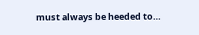must always be heeded to…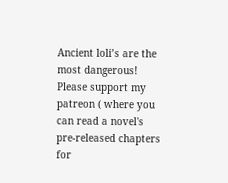Ancient loli’s are the most dangerous!  Please support my patreon ( where you can read a novel's pre-released chapters for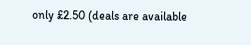only £2.50 (deals are available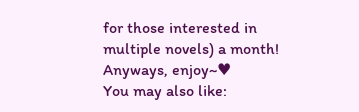for those interested in multiple novels) a month! Anyways, enjoy~♥
You may also like: